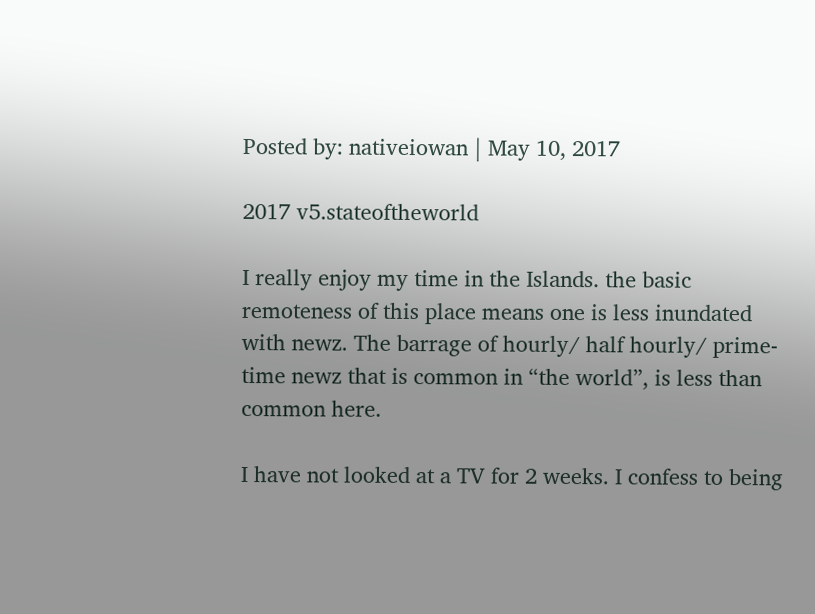Posted by: nativeiowan | May 10, 2017

2017 v5.stateoftheworld

I really enjoy my time in the Islands. the basic remoteness of this place means one is less inundated with newz. The barrage of hourly/ half hourly/ prime-time newz that is common in “the world”, is less than common here.

I have not looked at a TV for 2 weeks. I confess to being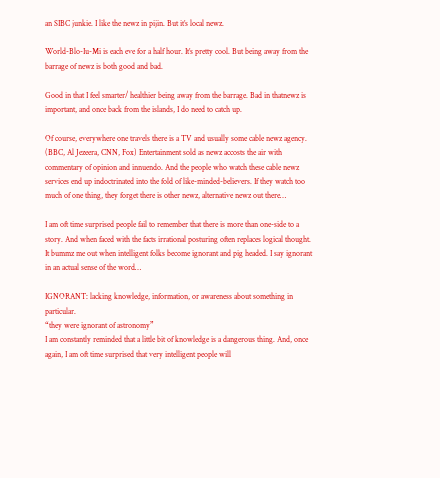an SIBC junkie. I like the newz in pijin. But it’s local newz.

World-Blo-Iu-Mi is each eve for a half hour. It’s pretty cool. But being away from the barrage of newz is both good and bad.

Good in that I feel smarter/ healthier being away from the barrage. Bad in thatnewz is important, and once back from the islands, I do need to catch up.

Of course, everywhere one travels there is a TV and usually some cable newz agency. (BBC, Al Jezeera, CNN, Fox) Entertainment sold as newz accosts the air with commentary of opinion and innuendo. And the people who watch these cable newz services end up indoctrinated into the fold of like-minded-believers. If they watch too much of one thing, they forget there is other newz, alternative newz out there…

I am oft time surprised people fail to remember that there is more than one-side to a story. And when faced with the facts irrational posturing often replaces logical thought. It bummz me out when intelligent folks become ignorant and pig headed. I say ignorant in an actual sense of the word…

IGNORANT: lacking knowledge, information, or awareness about something in particular.
“they were ignorant of astronomy”
I am constantly reminded that a little bit of knowledge is a dangerous thing. And, once again, I am oft time surprised that very intelligent people will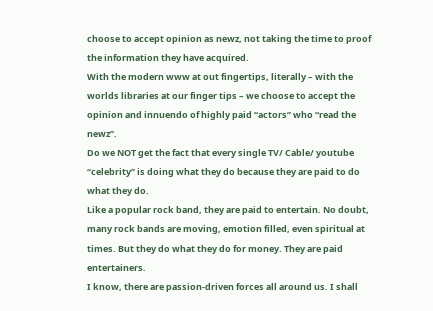choose to accept opinion as newz, not taking the time to proof the information they have acquired.
With the modern www at out fingertips, literally – with the worlds libraries at our finger tips – we choose to accept the opinion and innuendo of highly paid “actors” who “read the newz”.
Do we NOT get the fact that every single TV/ Cable/ youtube “celebrity” is doing what they do because they are paid to do what they do.
Like a popular rock band, they are paid to entertain. No doubt, many rock bands are moving, emotion filled, even spiritual at times. But they do what they do for money. They are paid entertainers.
I know, there are passion-driven forces all around us. I shall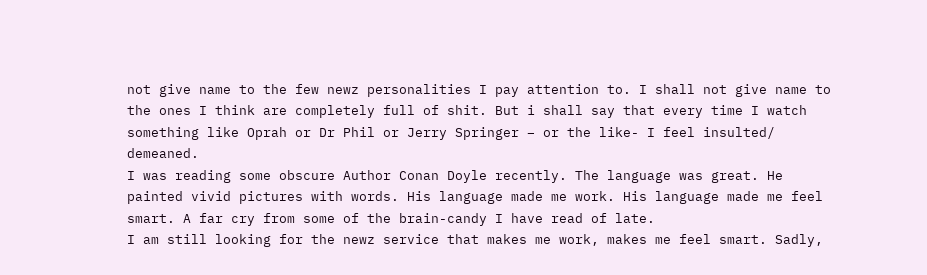not give name to the few newz personalities I pay attention to. I shall not give name to the ones I think are completely full of shit. But i shall say that every time I watch something like Oprah or Dr Phil or Jerry Springer – or the like- I feel insulted/ demeaned.
I was reading some obscure Author Conan Doyle recently. The language was great. He painted vivid pictures with words. His language made me work. His language made me feel smart. A far cry from some of the brain-candy I have read of late.
I am still looking for the newz service that makes me work, makes me feel smart. Sadly,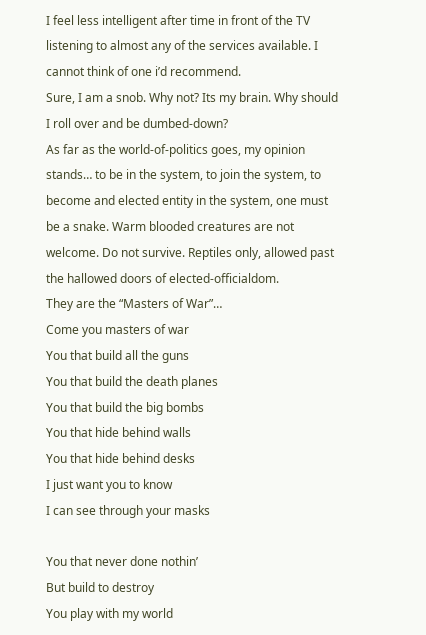I feel less intelligent after time in front of the TV listening to almost any of the services available. I cannot think of one i’d recommend.
Sure, I am a snob. Why not? Its my brain. Why should I roll over and be dumbed-down?
As far as the world-of-politics goes, my opinion stands… to be in the system, to join the system, to become and elected entity in the system, one must be a snake. Warm blooded creatures are not welcome. Do not survive. Reptiles only, allowed past the hallowed doors of elected-officialdom.
They are the “Masters of War”…
Come you masters of war
You that build all the guns
You that build the death planes
You that build the big bombs
You that hide behind walls
You that hide behind desks
I just want you to know
I can see through your masks

You that never done nothin’
But build to destroy
You play with my world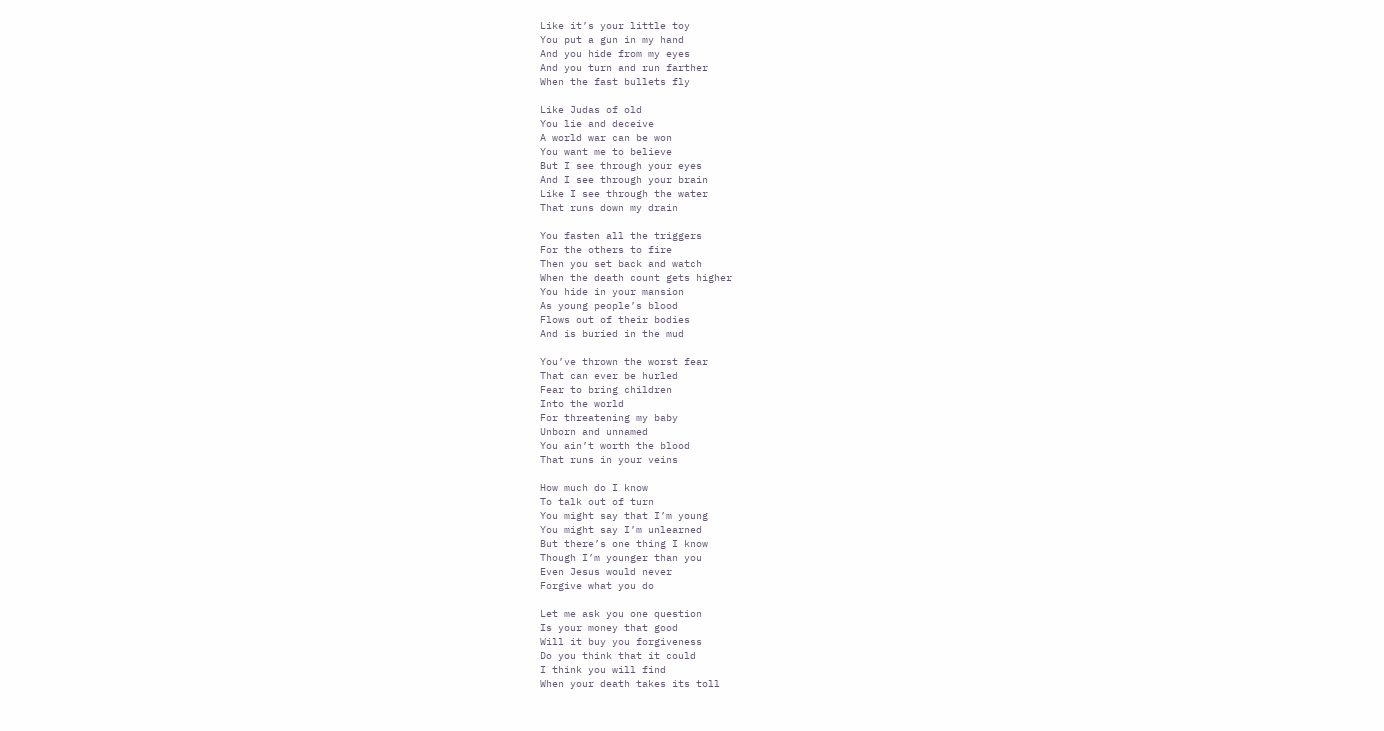Like it’s your little toy
You put a gun in my hand
And you hide from my eyes
And you turn and run farther
When the fast bullets fly

Like Judas of old
You lie and deceive
A world war can be won
You want me to believe
But I see through your eyes
And I see through your brain
Like I see through the water
That runs down my drain

You fasten all the triggers
For the others to fire
Then you set back and watch
When the death count gets higher
You hide in your mansion
As young people’s blood
Flows out of their bodies
And is buried in the mud

You’ve thrown the worst fear
That can ever be hurled
Fear to bring children
Into the world
For threatening my baby
Unborn and unnamed
You ain’t worth the blood
That runs in your veins

How much do I know
To talk out of turn
You might say that I’m young
You might say I’m unlearned
But there’s one thing I know
Though I’m younger than you
Even Jesus would never
Forgive what you do

Let me ask you one question
Is your money that good
Will it buy you forgiveness
Do you think that it could
I think you will find
When your death takes its toll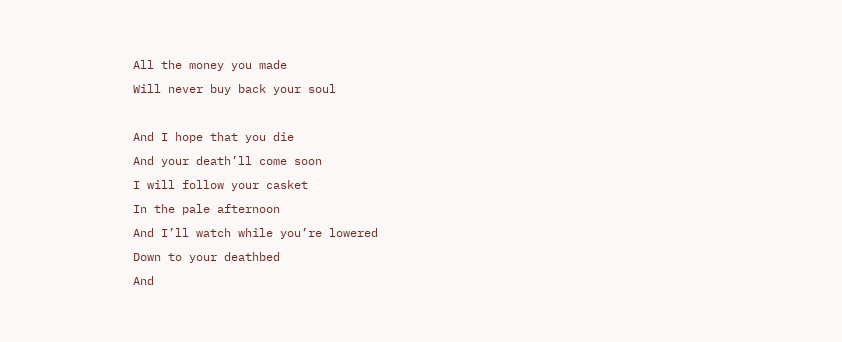All the money you made
Will never buy back your soul

And I hope that you die
And your death’ll come soon
I will follow your casket
In the pale afternoon
And I’ll watch while you’re lowered
Down to your deathbed
And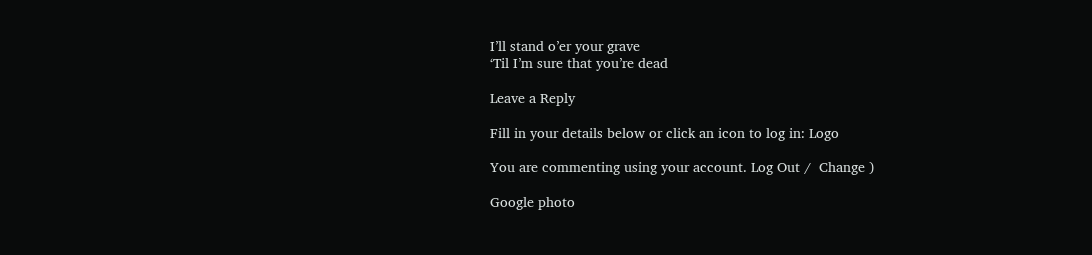I’ll stand o’er your grave
‘Til I’m sure that you’re dead

Leave a Reply

Fill in your details below or click an icon to log in: Logo

You are commenting using your account. Log Out /  Change )

Google photo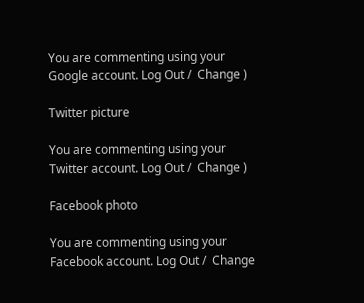You are commenting using your Google account. Log Out /  Change )

Twitter picture

You are commenting using your Twitter account. Log Out /  Change )

Facebook photo

You are commenting using your Facebook account. Log Out /  Change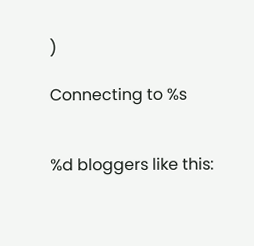)

Connecting to %s


%d bloggers like this: